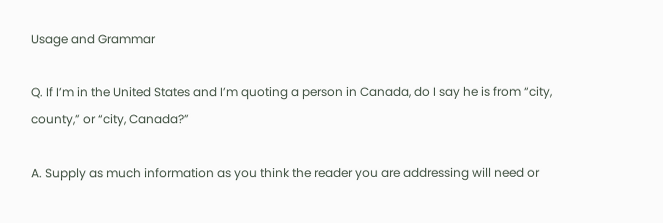Usage and Grammar

Q. If I’m in the United States and I’m quoting a person in Canada, do I say he is from “city, county,” or “city, Canada?”

A. Supply as much information as you think the reader you are addressing will need or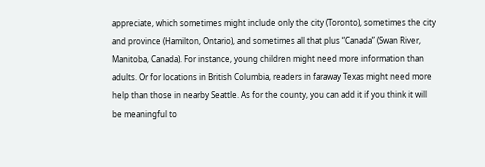appreciate, which sometimes might include only the city (Toronto), sometimes the city and province (Hamilton, Ontario), and sometimes all that plus “Canada” (Swan River, Manitoba, Canada). For instance, young children might need more information than adults. Or for locations in British Columbia, readers in faraway Texas might need more help than those in nearby Seattle. As for the county, you can add it if you think it will be meaningful to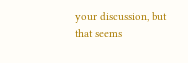your discussion, but that seems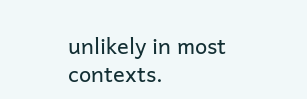unlikely in most contexts.